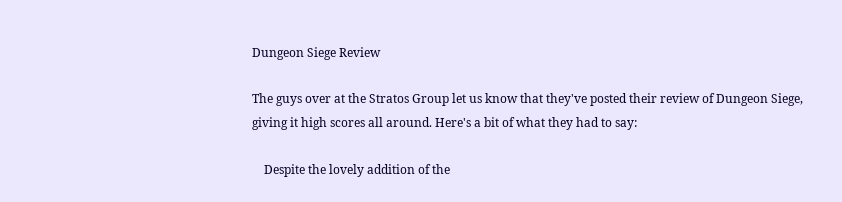Dungeon Siege Review

The guys over at the Stratos Group let us know that they've posted their review of Dungeon Siege, giving it high scores all around. Here's a bit of what they had to say:

    Despite the lovely addition of the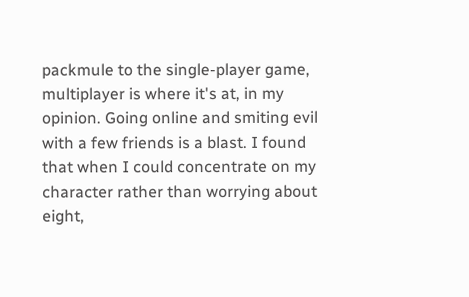packmule to the single-player game, multiplayer is where it's at, in my opinion. Going online and smiting evil with a few friends is a blast. I found that when I could concentrate on my character rather than worrying about eight,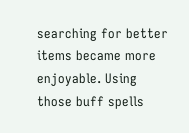searching for better items became more enjoyable. Using those buff spells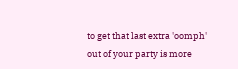to get that last extra 'oomph' out of your party is more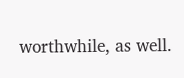worthwhile, as well.